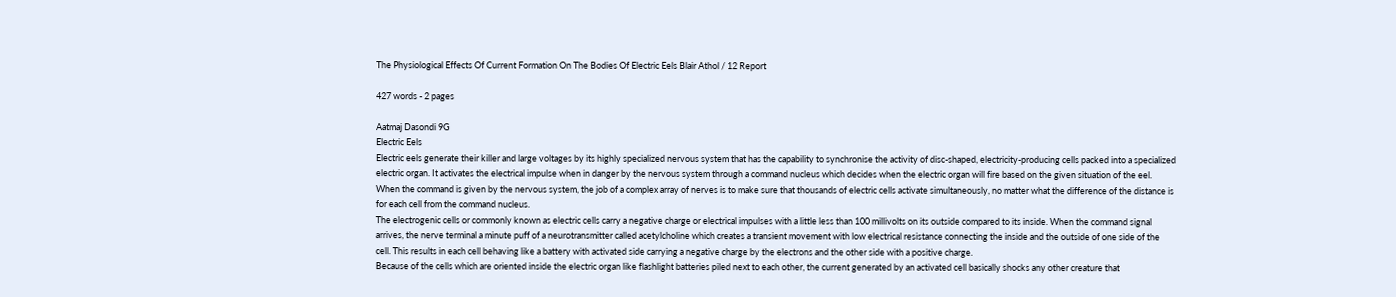The Physiological Effects Of Current Formation On The Bodies Of Electric Eels Blair Athol / 12 Report

427 words - 2 pages

Aatmaj Dasondi 9G
Electric Eels
Electric eels generate their killer and large voltages by its highly specialized nervous system that has the capability to synchronise the activity of disc-shaped, electricity-producing cells packed into a specialized electric organ. It activates the electrical impulse when in danger by the nervous system through a command nucleus which decides when the electric organ will fire based on the given situation of the eel. When the command is given by the nervous system, the job of a complex array of nerves is to make sure that thousands of electric cells activate simultaneously, no matter what the difference of the distance is for each cell from the command nucleus.
The electrogenic cells or commonly known as electric cells carry a negative charge or electrical impulses with a little less than 100 millivolts on its outside compared to its inside. When the command signal arrives, the nerve terminal a minute puff of a neurotransmitter called acetylcholine which creates a transient movement with low electrical resistance connecting the inside and the outside of one side of the cell. This results in each cell behaving like a battery with activated side carrying a negative charge by the electrons and the other side with a positive charge.
Because of the cells which are oriented inside the electric organ like flashlight batteries piled next to each other, the current generated by an activated cell basically shocks any other creature that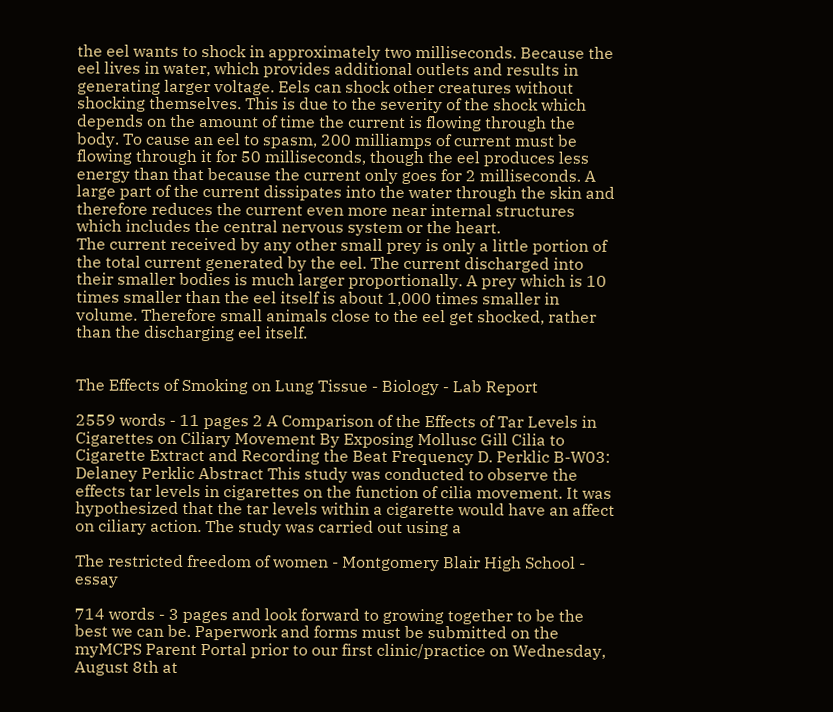the eel wants to shock in approximately two milliseconds. Because the eel lives in water, which provides additional outlets and results in generating larger voltage. Eels can shock other creatures without shocking themselves. This is due to the severity of the shock which depends on the amount of time the current is flowing through the body. To cause an eel to spasm, 200 milliamps of current must be flowing through it for 50 milliseconds, though the eel produces less energy than that because the current only goes for 2 milliseconds. A large part of the current dissipates into the water through the skin and therefore reduces the current even more near internal structures which includes the central nervous system or the heart.
The current received by any other small prey is only a little portion of the total current generated by the eel. The current discharged into their smaller bodies is much larger proportionally. A prey which is 10 times smaller than the eel itself is about 1,000 times smaller in volume. Therefore small animals close to the eel get shocked, rather than the discharging eel itself.


The Effects of Smoking on Lung Tissue - Biology - Lab Report

2559 words - 11 pages 2 A Comparison of the Effects of Tar Levels in Cigarettes on Ciliary Movement By Exposing Mollusc Gill Cilia to Cigarette Extract and Recording the Beat Frequency D. Perklic B-W03: Delaney Perklic Abstract This study was conducted to observe the effects tar levels in cigarettes on the function of cilia movement. It was hypothesized that the tar levels within a cigarette would have an affect on ciliary action. The study was carried out using a

The restricted freedom of women - Montgomery Blair High School - essay

714 words - 3 pages and look forward to growing together to be the best we can be. Paperwork and forms must be submitted on the myMCPS Parent Portal prior to our first clinic/practice on Wednesday, August 8th at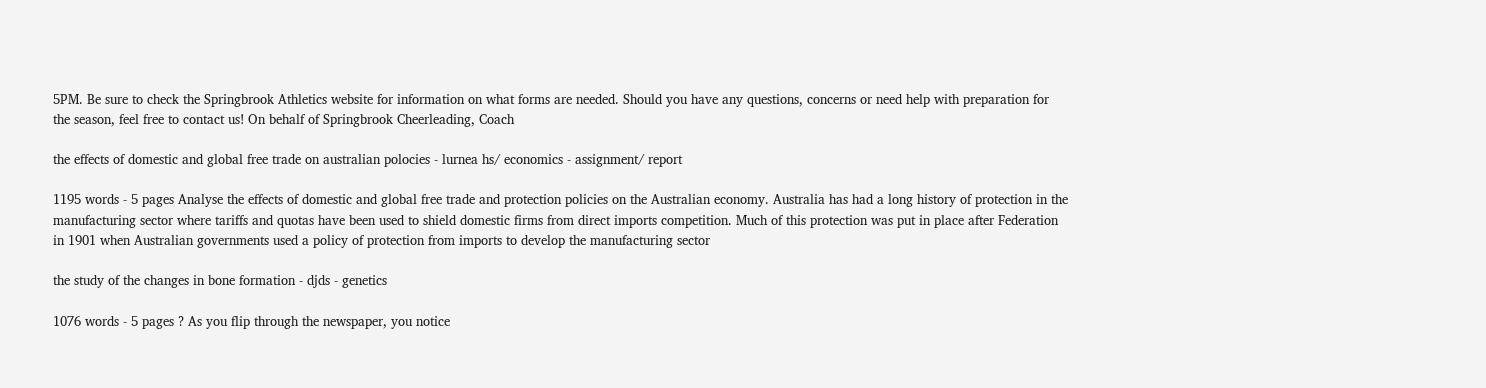5PM. Be sure to check the Springbrook Athletics website for information on what forms are needed. Should you have any questions, concerns or need help with preparation for the season, feel free to contact us! On behalf of Springbrook Cheerleading, Coach

the effects of domestic and global free trade on australian polocies - lurnea hs/ economics - assignment/ report

1195 words - 5 pages Analyse the effects of domestic and global free trade and protection policies on the Australian economy. Australia has had a long history of protection in the manufacturing sector where tariffs and quotas have been used to shield domestic firms from direct imports competition. Much of this protection was put in place after Federation in 1901 when Australian governments used a policy of protection from imports to develop the manufacturing sector

the study of the changes in bone formation - djds - genetics

1076 words - 5 pages ? As you flip through the newspaper, you notice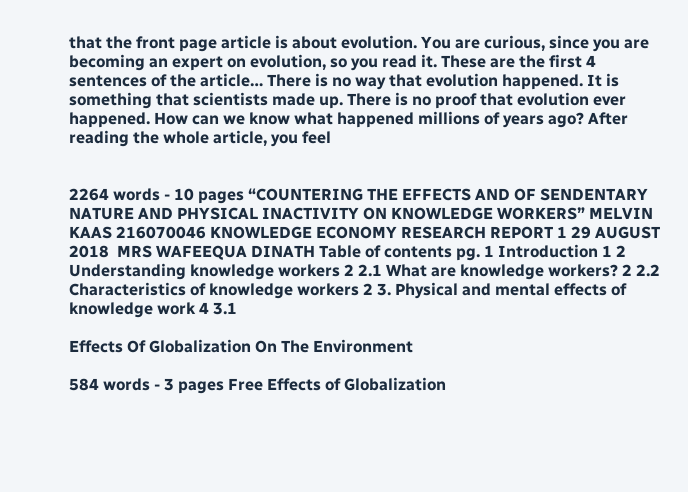that the front page article is about evolution. You are curious, since you are becoming an expert on evolution, so you read it. These are the first 4 sentences of the article… There is no way that evolution happened. It is something that scientists made up. There is no proof that evolution ever happened. How can we know what happened millions of years ago? After reading the whole article, you feel


2264 words - 10 pages “COUNTERING THE EFFECTS AND OF SENDENTARY NATURE AND PHYSICAL INACTIVITY ON KNOWLEDGE WORKERS” MELVIN KAAS 216070046 KNOWLEDGE ECONOMY RESEARCH REPORT 1 29 AUGUST 2018  MRS WAFEEQUA DINATH Table of contents pg. 1 Introduction 1 2 Understanding knowledge workers 2 2.1 What are knowledge workers? 2 2.2 Characteristics of knowledge workers 2 3. Physical and mental effects of knowledge work 4 3.1

Effects Of Globalization On The Environment

584 words - 3 pages Free Effects of Globalization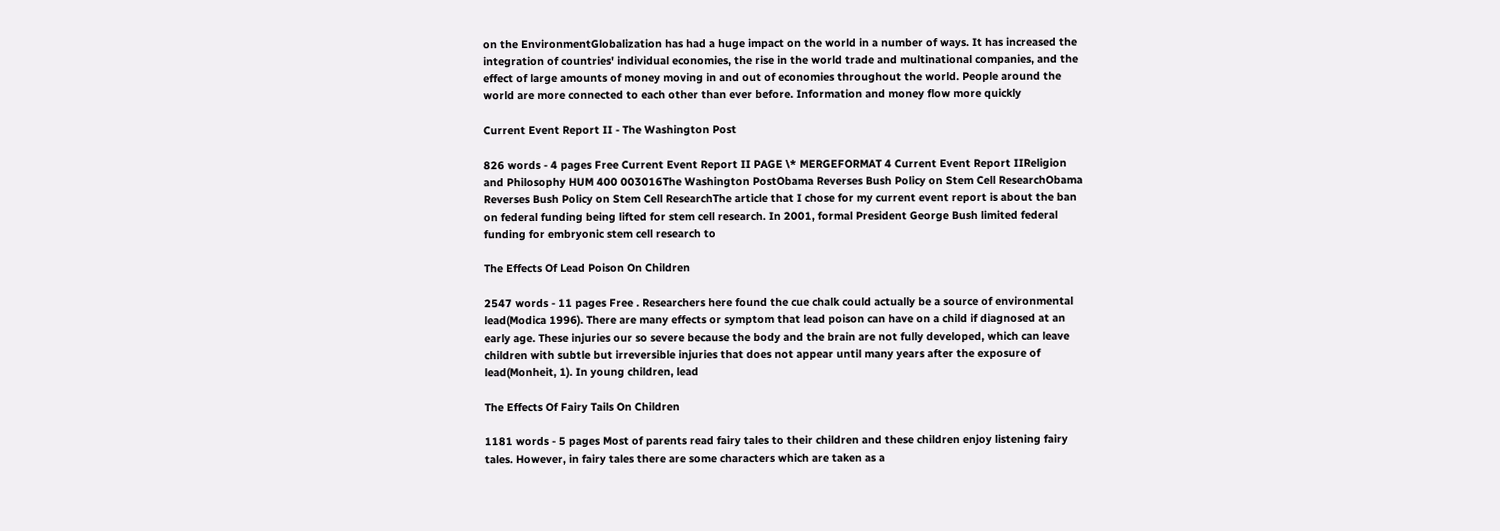on the EnvironmentGlobalization has had a huge impact on the world in a number of ways. It has increased the integration of countries' individual economies, the rise in the world trade and multinational companies, and the effect of large amounts of money moving in and out of economies throughout the world. People around the world are more connected to each other than ever before. Information and money flow more quickly

Current Event Report II - The Washington Post

826 words - 4 pages Free Current Event Report II PAGE \* MERGEFORMAT 4 Current Event Report IIReligion and Philosophy HUM 400 003016The Washington PostObama Reverses Bush Policy on Stem Cell ResearchObama Reverses Bush Policy on Stem Cell ResearchThe article that I chose for my current event report is about the ban on federal funding being lifted for stem cell research. In 2001, formal President George Bush limited federal funding for embryonic stem cell research to

The Effects Of Lead Poison On Children

2547 words - 11 pages Free . Researchers here found the cue chalk could actually be a source of environmental lead(Modica 1996). There are many effects or symptom that lead poison can have on a child if diagnosed at an early age. These injuries our so severe because the body and the brain are not fully developed, which can leave children with subtle but irreversible injuries that does not appear until many years after the exposure of lead(Monheit, 1). In young children, lead

The Effects Of Fairy Tails On Children

1181 words - 5 pages Most of parents read fairy tales to their children and these children enjoy listening fairy tales. However, in fairy tales there are some characters which are taken as a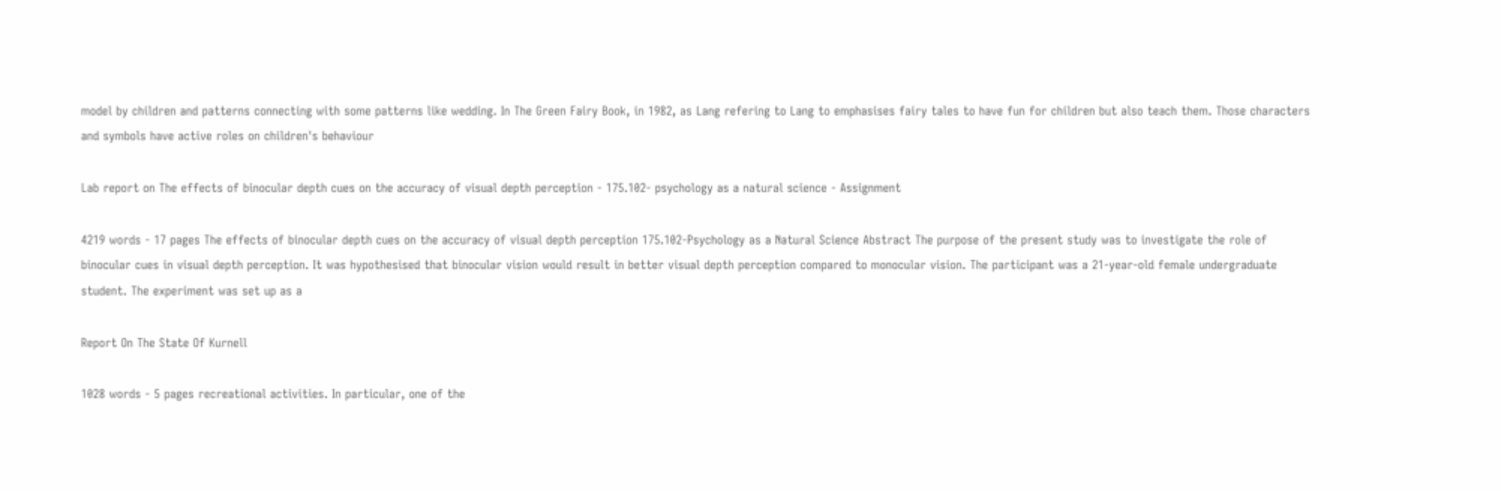model by children and patterns connecting with some patterns like wedding. In The Green Fairy Book, in 1982, as Lang refering to Lang to emphasises fairy tales to have fun for children but also teach them. Those characters and symbols have active roles on children's behaviour

Lab report on The effects of binocular depth cues on the accuracy of visual depth perception - 175.102- psychology as a natural science - Assignment

4219 words - 17 pages The effects of binocular depth cues on the accuracy of visual depth perception 175.102-Psychology as a Natural Science Abstract The purpose of the present study was to investigate the role of binocular cues in visual depth perception. It was hypothesised that binocular vision would result in better visual depth perception compared to monocular vision. The participant was a 21-year-old female undergraduate student. The experiment was set up as a

Report On The State Of Kurnell

1028 words - 5 pages recreational activities. In particular, one of the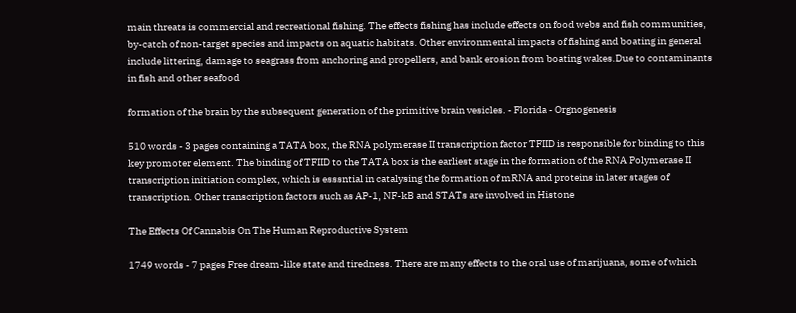main threats is commercial and recreational fishing. The effects fishing has include effects on food webs and fish communities, by-catch of non-target species and impacts on aquatic habitats. Other environmental impacts of fishing and boating in general include littering, damage to seagrass from anchoring and propellers, and bank erosion from boating wakes.Due to contaminants in fish and other seafood

formation of the brain by the subsequent generation of the primitive brain vesicles. - Florida - Orgnogenesis

510 words - 3 pages containing a TATA box, the RNA polymerase II transcription factor TFIID is responsible for binding to this key promoter element. The binding of TFIID to the TATA box is the earliest stage in the formation of the RNA Polymerase II transcription initiation complex, which is esssntial in catalysing the formation of mRNA and proteins in later stages of transcription. Other transcription factors such as AP-1, NF-kB and STATs are involved in Histone

The Effects Of Cannabis On The Human Reproductive System

1749 words - 7 pages Free dream-like state and tiredness. There are many effects to the oral use of marijuana, some of which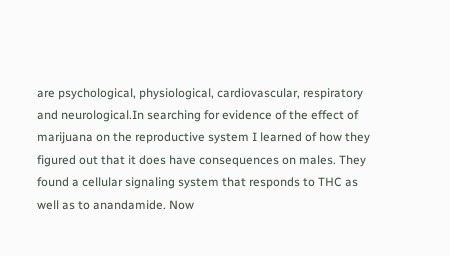are psychological, physiological, cardiovascular, respiratory and neurological.In searching for evidence of the effect of marijuana on the reproductive system I learned of how they figured out that it does have consequences on males. They found a cellular signaling system that responds to THC as well as to anandamide. Now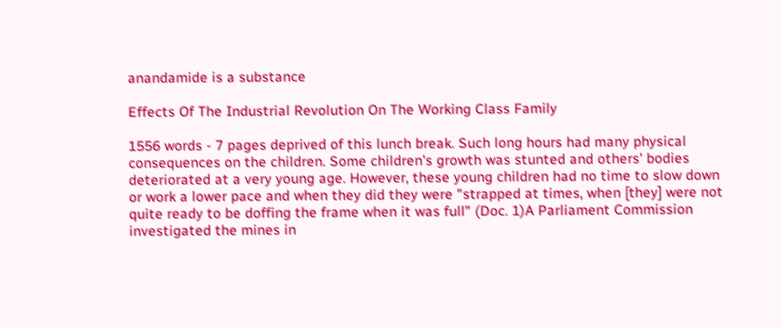anandamide is a substance

Effects Of The Industrial Revolution On The Working Class Family

1556 words - 7 pages deprived of this lunch break. Such long hours had many physical consequences on the children. Some children's growth was stunted and others' bodies deteriorated at a very young age. However, these young children had no time to slow down or work a lower pace and when they did they were "strapped at times, when [they] were not quite ready to be doffing the frame when it was full" (Doc. 1)A Parliament Commission investigated the mines in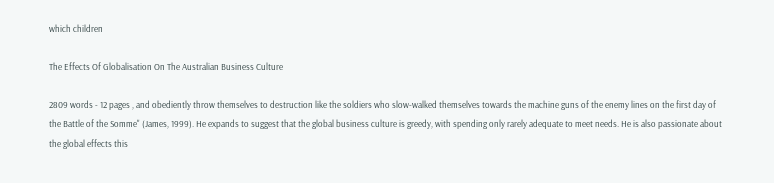which children

The Effects Of Globalisation On The Australian Business Culture

2809 words - 12 pages , and obediently throw themselves to destruction like the soldiers who slow-walked themselves towards the machine guns of the enemy lines on the first day of the Battle of the Somme" (James, 1999). He expands to suggest that the global business culture is greedy, with spending only rarely adequate to meet needs. He is also passionate about the global effects this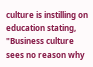culture is instilling on education stating, "Business culture sees no reason why